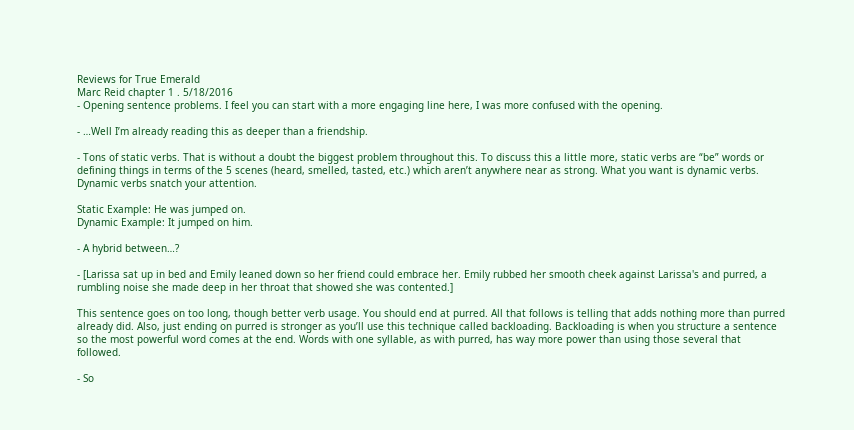Reviews for True Emerald
Marc Reid chapter 1 . 5/18/2016
- Opening sentence problems. I feel you can start with a more engaging line here, I was more confused with the opening.

- …Well I’m already reading this as deeper than a friendship.

- Tons of static verbs. That is without a doubt the biggest problem throughout this. To discuss this a little more, static verbs are “be” words or defining things in terms of the 5 scenes (heard, smelled, tasted, etc.) which aren’t anywhere near as strong. What you want is dynamic verbs. Dynamic verbs snatch your attention.

Static Example: He was jumped on.
Dynamic Example: It jumped on him.

- A hybrid between…?

- [Larissa sat up in bed and Emily leaned down so her friend could embrace her. Emily rubbed her smooth cheek against Larissa's and purred, a rumbling noise she made deep in her throat that showed she was contented.]

This sentence goes on too long, though better verb usage. You should end at purred. All that follows is telling that adds nothing more than purred already did. Also, just ending on purred is stronger as you’ll use this technique called backloading. Backloading is when you structure a sentence so the most powerful word comes at the end. Words with one syllable, as with purred, has way more power than using those several that followed.

- So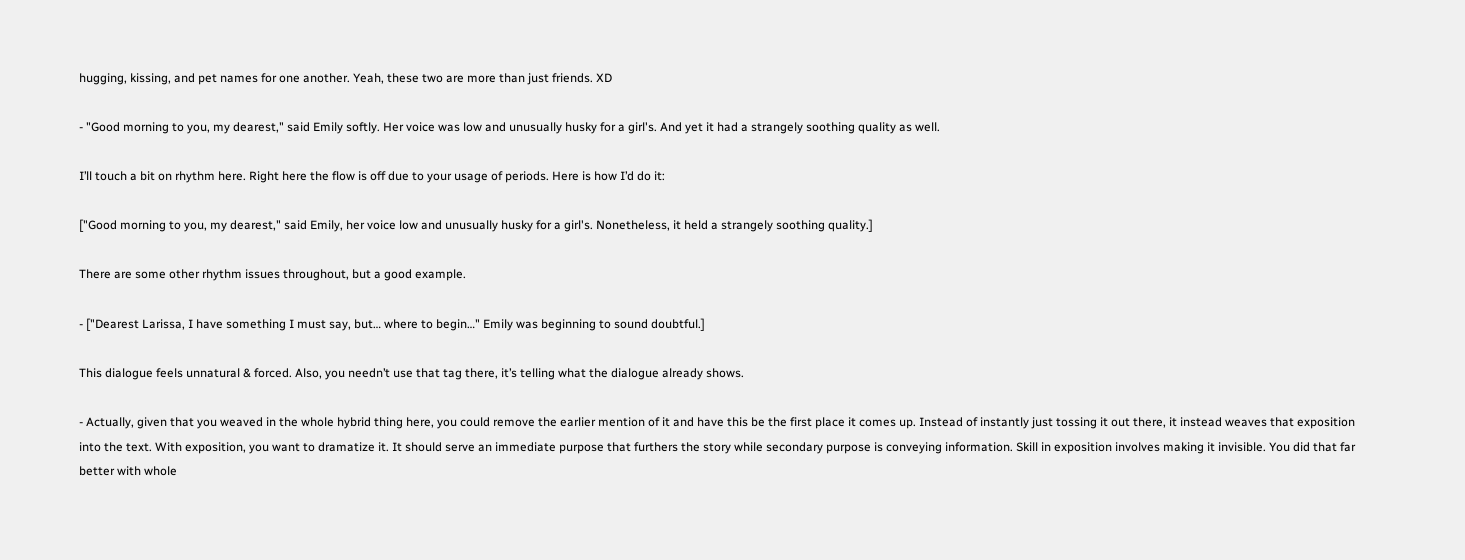hugging, kissing, and pet names for one another. Yeah, these two are more than just friends. XD

- "Good morning to you, my dearest," said Emily softly. Her voice was low and unusually husky for a girl's. And yet it had a strangely soothing quality as well.

I’ll touch a bit on rhythm here. Right here the flow is off due to your usage of periods. Here is how I’d do it:

["Good morning to you, my dearest," said Emily, her voice low and unusually husky for a girl's. Nonetheless, it held a strangely soothing quality.]

There are some other rhythm issues throughout, but a good example.

- ["Dearest Larissa, I have something I must say, but… where to begin…" Emily was beginning to sound doubtful.]

This dialogue feels unnatural & forced. Also, you needn’t use that tag there, it’s telling what the dialogue already shows.

- Actually, given that you weaved in the whole hybrid thing here, you could remove the earlier mention of it and have this be the first place it comes up. Instead of instantly just tossing it out there, it instead weaves that exposition into the text. With exposition, you want to dramatize it. It should serve an immediate purpose that furthers the story while secondary purpose is conveying information. Skill in exposition involves making it invisible. You did that far better with whole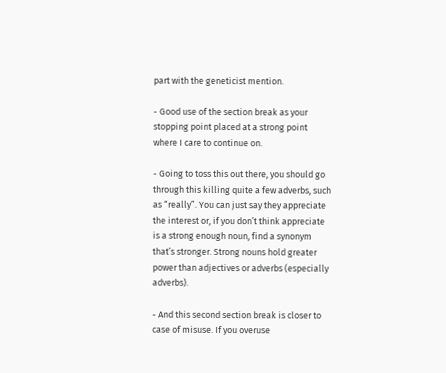part with the geneticist mention.

- Good use of the section break as your stopping point placed at a strong point where I care to continue on.

- Going to toss this out there, you should go through this killing quite a few adverbs, such as “really”. You can just say they appreciate the interest or, if you don’t think appreciate is a strong enough noun, find a synonym that’s stronger. Strong nouns hold greater power than adjectives or adverbs (especially adverbs).

- And this second section break is closer to case of misuse. If you overuse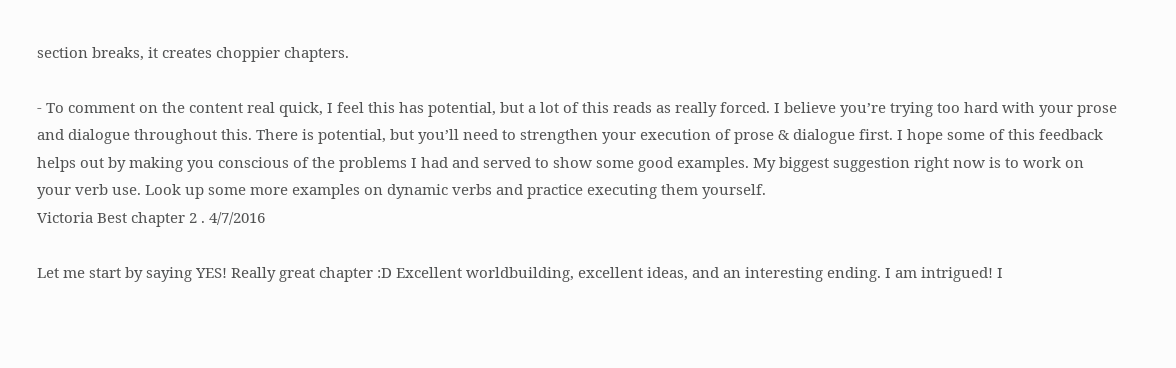section breaks, it creates choppier chapters.

- To comment on the content real quick, I feel this has potential, but a lot of this reads as really forced. I believe you’re trying too hard with your prose and dialogue throughout this. There is potential, but you’ll need to strengthen your execution of prose & dialogue first. I hope some of this feedback helps out by making you conscious of the problems I had and served to show some good examples. My biggest suggestion right now is to work on your verb use. Look up some more examples on dynamic verbs and practice executing them yourself.
Victoria Best chapter 2 . 4/7/2016

Let me start by saying YES! Really great chapter :D Excellent worldbuilding, excellent ideas, and an interesting ending. I am intrigued! I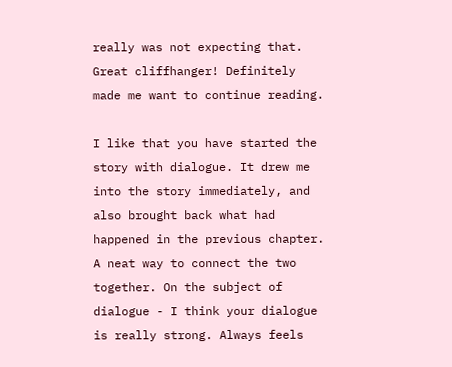really was not expecting that. Great cliffhanger! Definitely made me want to continue reading.

I like that you have started the story with dialogue. It drew me into the story immediately, and also brought back what had happened in the previous chapter. A neat way to connect the two together. On the subject of dialogue - I think your dialogue is really strong. Always feels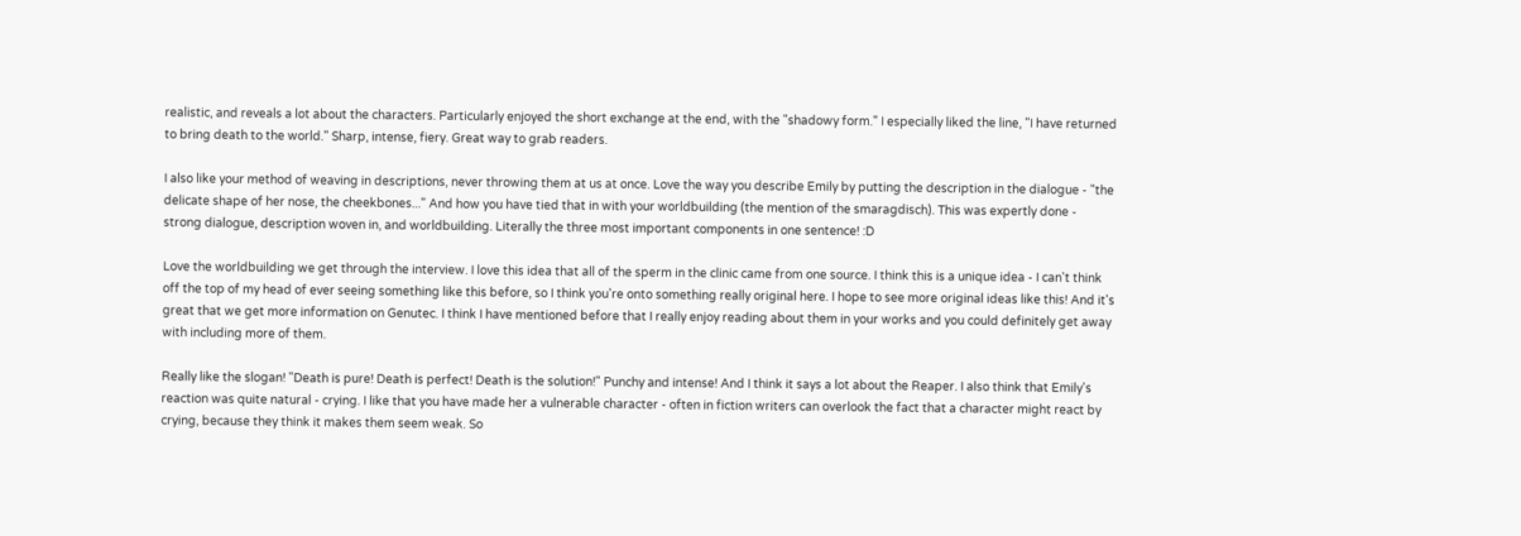realistic, and reveals a lot about the characters. Particularly enjoyed the short exchange at the end, with the "shadowy form." I especially liked the line, "I have returned to bring death to the world." Sharp, intense, fiery. Great way to grab readers.

I also like your method of weaving in descriptions, never throwing them at us at once. Love the way you describe Emily by putting the description in the dialogue - "the delicate shape of her nose, the cheekbones..." And how you have tied that in with your worldbuilding (the mention of the smaragdisch). This was expertly done - strong dialogue, description woven in, and worldbuilding. Literally the three most important components in one sentence! :D

Love the worldbuilding we get through the interview. I love this idea that all of the sperm in the clinic came from one source. I think this is a unique idea - I can't think off the top of my head of ever seeing something like this before, so I think you're onto something really original here. I hope to see more original ideas like this! And it's great that we get more information on Genutec. I think I have mentioned before that I really enjoy reading about them in your works and you could definitely get away with including more of them.

Really like the slogan! "Death is pure! Death is perfect! Death is the solution!" Punchy and intense! And I think it says a lot about the Reaper. I also think that Emily's reaction was quite natural - crying. I like that you have made her a vulnerable character - often in fiction writers can overlook the fact that a character might react by crying, because they think it makes them seem weak. So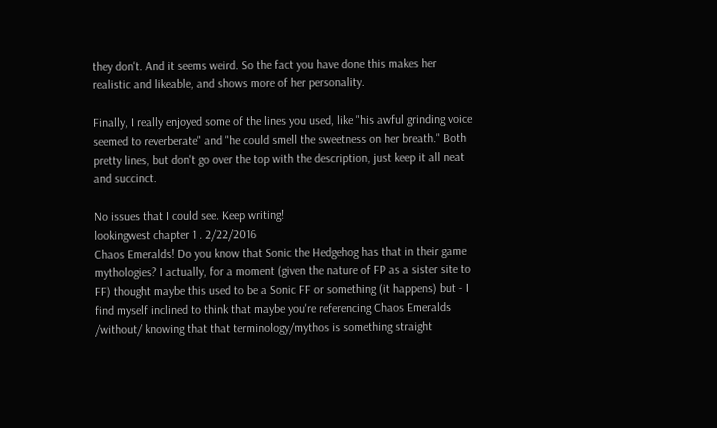they don't. And it seems weird. So the fact you have done this makes her realistic and likeable, and shows more of her personality.

Finally, I really enjoyed some of the lines you used, like "his awful grinding voice seemed to reverberate" and "he could smell the sweetness on her breath." Both pretty lines, but don't go over the top with the description, just keep it all neat and succinct.

No issues that I could see. Keep writing!
lookingwest chapter 1 . 2/22/2016
Chaos Emeralds! Do you know that Sonic the Hedgehog has that in their game mythologies? I actually, for a moment (given the nature of FP as a sister site to FF) thought maybe this used to be a Sonic FF or something (it happens) but - I find myself inclined to think that maybe you're referencing Chaos Emeralds /without/ knowing that that terminology/mythos is something straight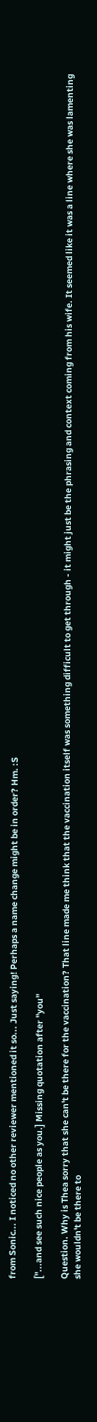from Sonic... I noticed no other reviewer mentioned it so... Just saying! Perhaps a name change might be in order? Hm. :S

["...and see such nice people as you.] Missing quotation after "you"

Question. Why is Thea sorry that she can't be there for the vaccination? That line made me think that the vaccination itself was something difficult to get through - it might just be the phrasing and context coming from his wife. It seemed like it was a line where she was lamenting she wouldn't be there to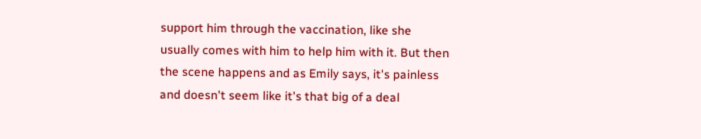support him through the vaccination, like she usually comes with him to help him with it. But then the scene happens and as Emily says, it's painless and doesn't seem like it's that big of a deal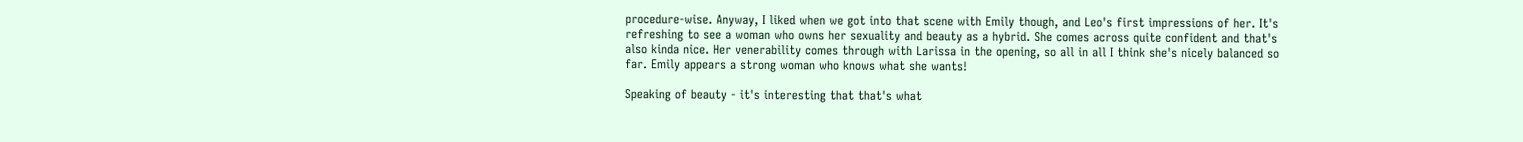procedure-wise. Anyway, I liked when we got into that scene with Emily though, and Leo's first impressions of her. It's refreshing to see a woman who owns her sexuality and beauty as a hybrid. She comes across quite confident and that's also kinda nice. Her venerability comes through with Larissa in the opening, so all in all I think she's nicely balanced so far. Emily appears a strong woman who knows what she wants!

Speaking of beauty - it's interesting that that's what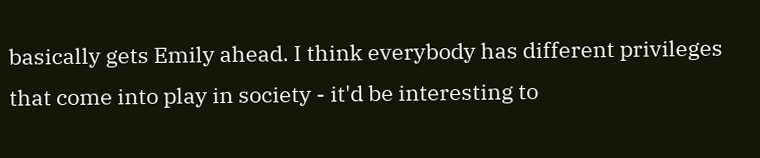basically gets Emily ahead. I think everybody has different privileges that come into play in society - it'd be interesting to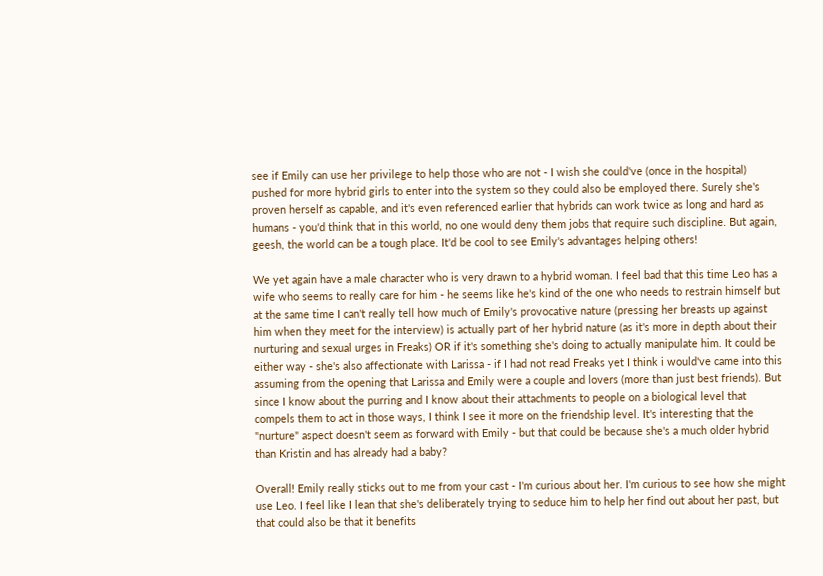see if Emily can use her privilege to help those who are not - I wish she could've (once in the hospital) pushed for more hybrid girls to enter into the system so they could also be employed there. Surely she's proven herself as capable, and it's even referenced earlier that hybrids can work twice as long and hard as humans - you'd think that in this world, no one would deny them jobs that require such discipline. But again, geesh, the world can be a tough place. It'd be cool to see Emily's advantages helping others!

We yet again have a male character who is very drawn to a hybrid woman. I feel bad that this time Leo has a wife who seems to really care for him - he seems like he's kind of the one who needs to restrain himself but at the same time I can't really tell how much of Emily's provocative nature (pressing her breasts up against him when they meet for the interview) is actually part of her hybrid nature (as it's more in depth about their nurturing and sexual urges in Freaks) OR if it's something she's doing to actually manipulate him. It could be either way - she's also affectionate with Larissa - if I had not read Freaks yet I think i would've came into this assuming from the opening that Larissa and Emily were a couple and lovers (more than just best friends). But since I know about the purring and I know about their attachments to people on a biological level that compels them to act in those ways, I think I see it more on the friendship level. It's interesting that the "nurture" aspect doesn't seem as forward with Emily - but that could be because she's a much older hybrid than Kristin and has already had a baby?

Overall! Emily really sticks out to me from your cast - I'm curious about her. I'm curious to see how she might use Leo. I feel like I lean that she's deliberately trying to seduce him to help her find out about her past, but that could also be that it benefits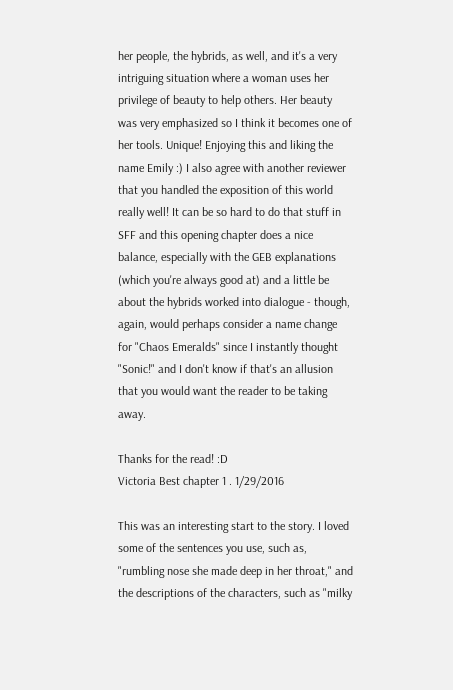her people, the hybrids, as well, and it's a very intriguing situation where a woman uses her privilege of beauty to help others. Her beauty was very emphasized so I think it becomes one of her tools. Unique! Enjoying this and liking the name Emily :) I also agree with another reviewer that you handled the exposition of this world really well! It can be so hard to do that stuff in SFF and this opening chapter does a nice balance, especially with the GEB explanations (which you're always good at) and a little be about the hybrids worked into dialogue - though, again, would perhaps consider a name change for "Chaos Emeralds" since I instantly thought "Sonic!" and I don't know if that's an allusion that you would want the reader to be taking away.

Thanks for the read! :D
Victoria Best chapter 1 . 1/29/2016

This was an interesting start to the story. I loved some of the sentences you use, such as, "rumbling nose she made deep in her throat," and the descriptions of the characters, such as "milky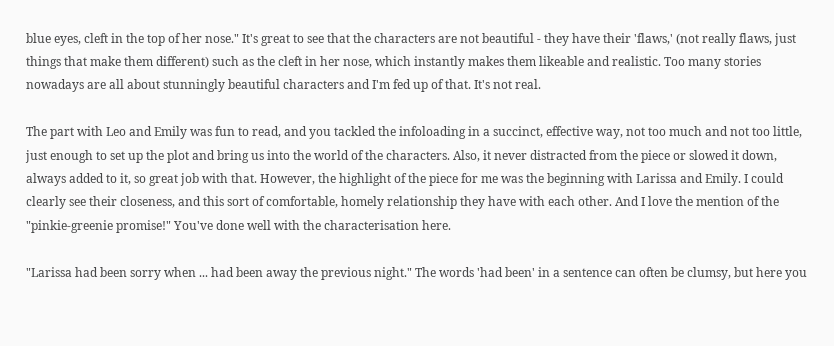blue eyes, cleft in the top of her nose." It's great to see that the characters are not beautiful - they have their 'flaws,' (not really flaws, just things that make them different) such as the cleft in her nose, which instantly makes them likeable and realistic. Too many stories nowadays are all about stunningly beautiful characters and I'm fed up of that. It's not real.

The part with Leo and Emily was fun to read, and you tackled the infoloading in a succinct, effective way, not too much and not too little, just enough to set up the plot and bring us into the world of the characters. Also, it never distracted from the piece or slowed it down, always added to it, so great job with that. However, the highlight of the piece for me was the beginning with Larissa and Emily. I could clearly see their closeness, and this sort of comfortable, homely relationship they have with each other. And I love the mention of the "pinkie-greenie promise!" You've done well with the characterisation here.

"Larissa had been sorry when ... had been away the previous night." The words 'had been' in a sentence can often be clumsy, but here you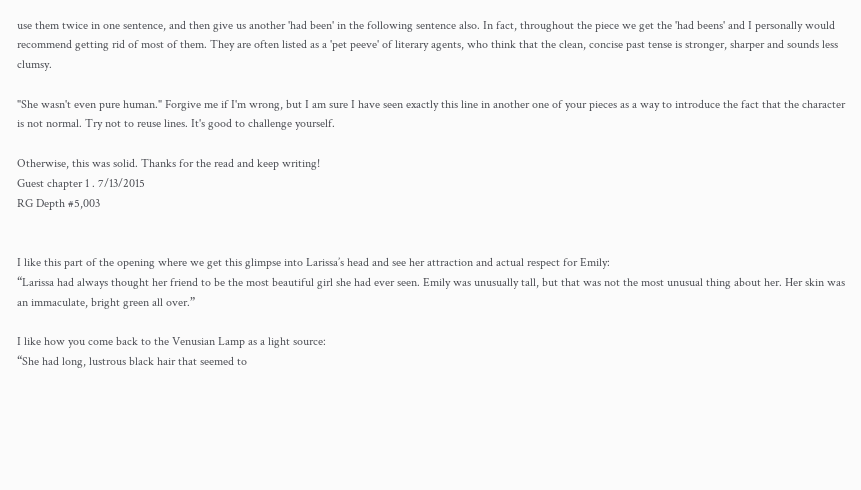use them twice in one sentence, and then give us another 'had been' in the following sentence also. In fact, throughout the piece we get the 'had beens' and I personally would recommend getting rid of most of them. They are often listed as a 'pet peeve' of literary agents, who think that the clean, concise past tense is stronger, sharper and sounds less clumsy.

"She wasn't even pure human." Forgive me if I'm wrong, but I am sure I have seen exactly this line in another one of your pieces as a way to introduce the fact that the character is not normal. Try not to reuse lines. It's good to challenge yourself.

Otherwise, this was solid. Thanks for the read and keep writing!
Guest chapter 1 . 7/13/2015
RG Depth #5,003


I like this part of the opening where we get this glimpse into Larissa’s head and see her attraction and actual respect for Emily:
“Larissa had always thought her friend to be the most beautiful girl she had ever seen. Emily was unusually tall, but that was not the most unusual thing about her. Her skin was an immaculate, bright green all over.”

I like how you come back to the Venusian Lamp as a light source:
“She had long, lustrous black hair that seemed to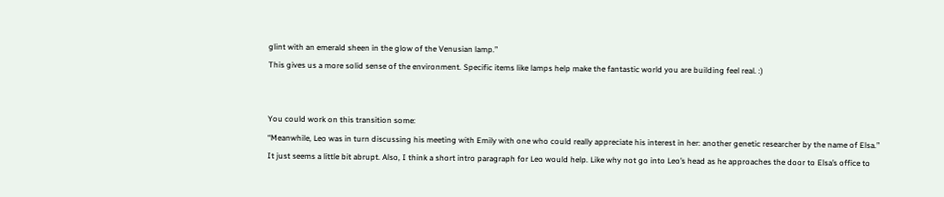glint with an emerald sheen in the glow of the Venusian lamp.”
This gives us a more solid sense of the environment. Specific items like lamps help make the fantastic world you are building feel real. :)


You could work on this transition some:
“Meanwhile, Leo was in turn discussing his meeting with Emily with one who could really appreciate his interest in her: another genetic researcher by the name of Elsa.”
It just seems a little bit abrupt. Also, I think a short intro paragraph for Leo would help. Like why not go into Leo’s head as he approaches the door to Elsa’s office to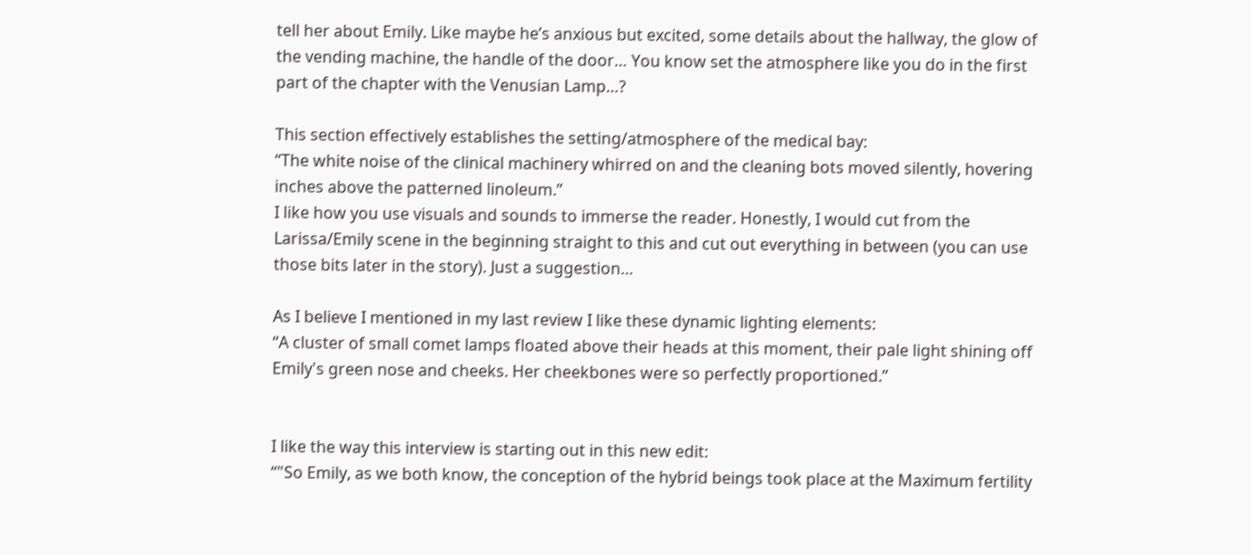tell her about Emily. Like maybe he’s anxious but excited, some details about the hallway, the glow of the vending machine, the handle of the door… You know set the atmosphere like you do in the first part of the chapter with the Venusian Lamp…?

This section effectively establishes the setting/atmosphere of the medical bay:
“The white noise of the clinical machinery whirred on and the cleaning bots moved silently, hovering inches above the patterned linoleum.”
I like how you use visuals and sounds to immerse the reader. Honestly, I would cut from the Larissa/Emily scene in the beginning straight to this and cut out everything in between (you can use those bits later in the story). Just a suggestion…

As I believe I mentioned in my last review I like these dynamic lighting elements:
“A cluster of small comet lamps floated above their heads at this moment, their pale light shining off Emily's green nose and cheeks. Her cheekbones were so perfectly proportioned.”


I like the way this interview is starting out in this new edit:
“"So Emily, as we both know, the conception of the hybrid beings took place at the Maximum fertility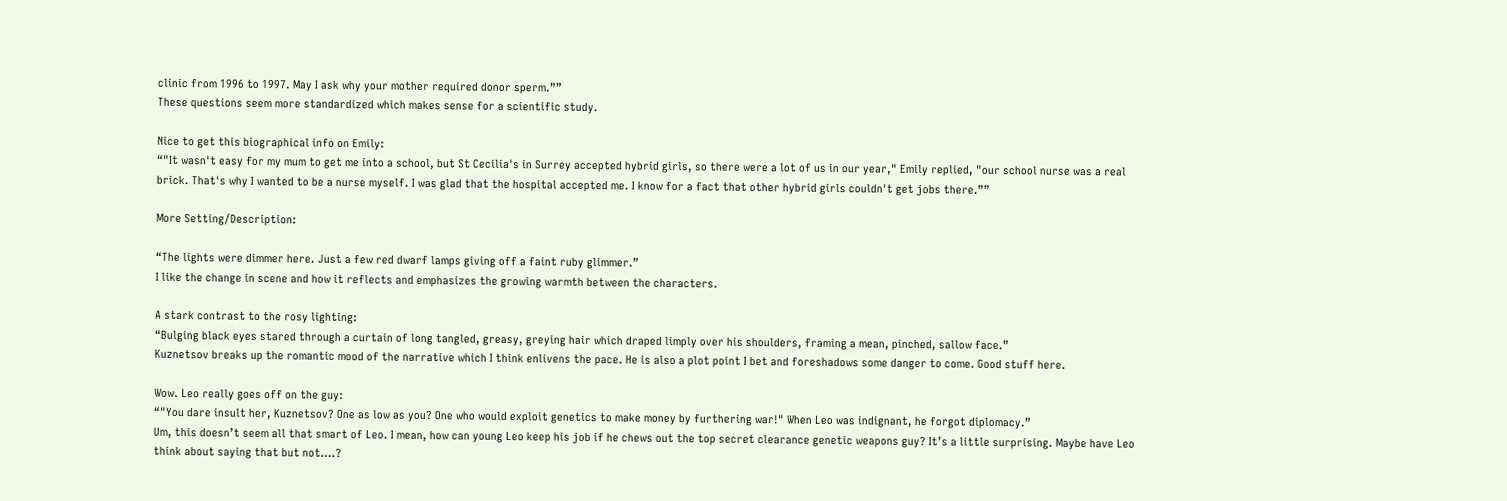clinic from 1996 to 1997. May I ask why your mother required donor sperm.””
These questions seem more standardized which makes sense for a scientific study.

Nice to get this biographical info on Emily:
“"It wasn't easy for my mum to get me into a school, but St Cecilia's in Surrey accepted hybrid girls, so there were a lot of us in our year," Emily replied, "our school nurse was a real brick. That's why I wanted to be a nurse myself. I was glad that the hospital accepted me. I know for a fact that other hybrid girls couldn't get jobs there.””

More Setting/Description:

“The lights were dimmer here. Just a few red dwarf lamps giving off a faint ruby glimmer.”
I like the change in scene and how it reflects and emphasizes the growing warmth between the characters.

A stark contrast to the rosy lighting:
“Bulging black eyes stared through a curtain of long tangled, greasy, greying hair which draped limply over his shoulders, framing a mean, pinched, sallow face.”
Kuznetsov breaks up the romantic mood of the narrative which I think enlivens the pace. He is also a plot point I bet and foreshadows some danger to come. Good stuff here.

Wow. Leo really goes off on the guy:
“"You dare insult her, Kuznetsov? One as low as you? One who would exploit genetics to make money by furthering war!" When Leo was indignant, he forgot diplomacy.”
Um, this doesn’t seem all that smart of Leo. I mean, how can young Leo keep his job if he chews out the top secret clearance genetic weapons guy? It’s a little surprising. Maybe have Leo think about saying that but not….?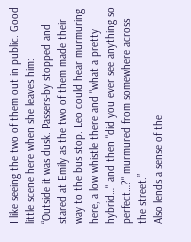I like seeing the two of them out in public. Good little scene here when she leaves him:
“Outside it was dusk. Passers-by stopped and stared at Emily as the two of them made their way to the bus stop. Leo could hear murmuring here, a low whistle there and "what a pretty hybrid…" and then "did you ever see anything so perfect…?" murmured from somewhere across the street.”
Also lends a sense of the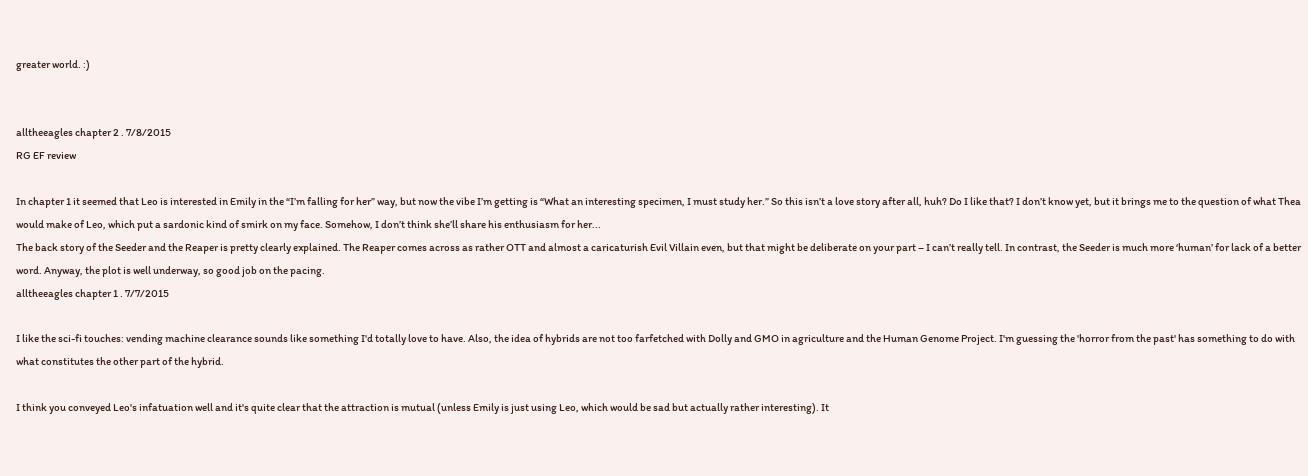greater world. :)


alltheeagles chapter 2 . 7/8/2015
RG EF review

In chapter 1 it seemed that Leo is interested in Emily in the “I’m falling for her” way, but now the vibe I’m getting is “What an interesting specimen, I must study her.” So this isn’t a love story after all, huh? Do I like that? I don’t know yet, but it brings me to the question of what Thea would make of Leo, which put a sardonic kind of smirk on my face. Somehow, I don’t think she’ll share his enthusiasm for her...
The back story of the Seeder and the Reaper is pretty clearly explained. The Reaper comes across as rather OTT and almost a caricaturish Evil Villain even, but that might be deliberate on your part – I can’t really tell. In contrast, the Seeder is much more ‘human’ for lack of a better word. Anyway, the plot is well underway, so good job on the pacing.
alltheeagles chapter 1 . 7/7/2015

I like the sci-fi touches: vending machine clearance sounds like something I'd totally love to have. Also, the idea of hybrids are not too farfetched with Dolly and GMO in agriculture and the Human Genome Project. I'm guessing the 'horror from the past' has something to do with what constitutes the other part of the hybrid.

I think you conveyed Leo's infatuation well and it's quite clear that the attraction is mutual (unless Emily is just using Leo, which would be sad but actually rather interesting). It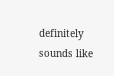definitely sounds like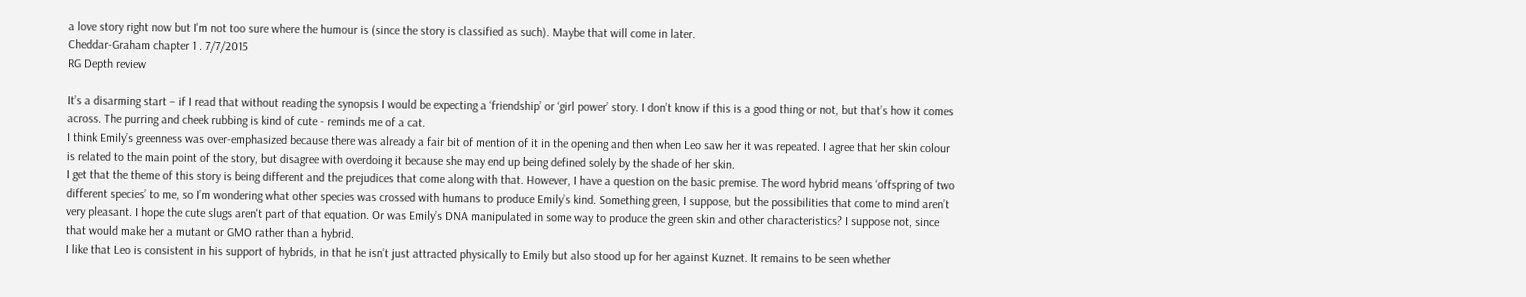a love story right now but I'm not too sure where the humour is (since the story is classified as such). Maybe that will come in later.
Cheddar-Graham chapter 1 . 7/7/2015
RG Depth review

It’s a disarming start – if I read that without reading the synopsis I would be expecting a ‘friendship’ or ‘girl power’ story. I don’t know if this is a good thing or not, but that’s how it comes across. The purring and cheek rubbing is kind of cute - reminds me of a cat.
I think Emily’s greenness was over-emphasized because there was already a fair bit of mention of it in the opening and then when Leo saw her it was repeated. I agree that her skin colour is related to the main point of the story, but disagree with overdoing it because she may end up being defined solely by the shade of her skin.
I get that the theme of this story is being different and the prejudices that come along with that. However, I have a question on the basic premise. The word hybrid means ‘offspring of two different species’ to me, so I’m wondering what other species was crossed with humans to produce Emily’s kind. Something green, I suppose, but the possibilities that come to mind aren’t very pleasant. I hope the cute slugs aren't part of that equation. Or was Emily’s DNA manipulated in some way to produce the green skin and other characteristics? I suppose not, since that would make her a mutant or GMO rather than a hybrid.
I like that Leo is consistent in his support of hybrids, in that he isn’t just attracted physically to Emily but also stood up for her against Kuznet. It remains to be seen whether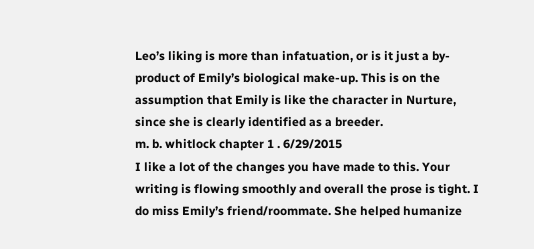Leo’s liking is more than infatuation, or is it just a by-product of Emily’s biological make-up. This is on the assumption that Emily is like the character in Nurture, since she is clearly identified as a breeder.
m. b. whitlock chapter 1 . 6/29/2015
I like a lot of the changes you have made to this. Your writing is flowing smoothly and overall the prose is tight. I do miss Emily’s friend/roommate. She helped humanize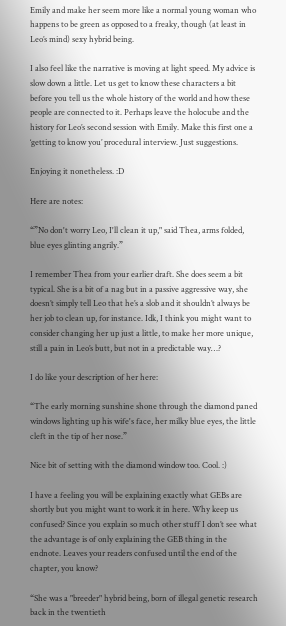Emily and make her seem more like a normal young woman who happens to be green as opposed to a freaky, though (at least in Leo’s mind) sexy hybrid being.

I also feel like the narrative is moving at light speed. My advice is slow down a little. Let us get to know these characters a bit before you tell us the whole history of the world and how these people are connected to it. Perhaps leave the holocube and the history for Leo’s second session with Emily. Make this first one a ‘getting to know you’ procedural interview. Just suggestions.

Enjoying it nonetheless. :D

Here are notes:

“”No don't worry Leo, I'll clean it up," said Thea, arms folded, blue eyes glinting angrily.”

I remember Thea from your earlier draft. She does seem a bit typical. She is a bit of a nag but in a passive aggressive way, she doesn’t simply tell Leo that he’s a slob and it shouldn’t always be her job to clean up, for instance. Idk, I think you might want to consider changing her up just a little, to make her more unique, still a pain in Leo’s butt, but not in a predictable way…?

I do like your description of her here:

“The early morning sunshine shone through the diamond paned windows lighting up his wife's face, her milky blue eyes, the little cleft in the tip of her nose.”

Nice bit of setting with the diamond window too. Cool. :)

I have a feeling you will be explaining exactly what GEBs are shortly but you might want to work it in here. Why keep us confused? Since you explain so much other stuff I don’t see what the advantage is of only explaining the GEB thing in the endnote. Leaves your readers confused until the end of the chapter, you know?

“She was a "breeder" hybrid being, born of illegal genetic research back in the twentieth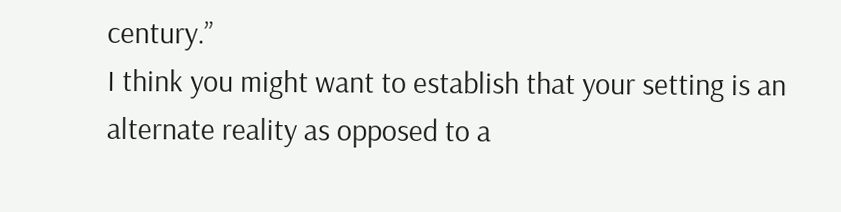century.”
I think you might want to establish that your setting is an alternate reality as opposed to a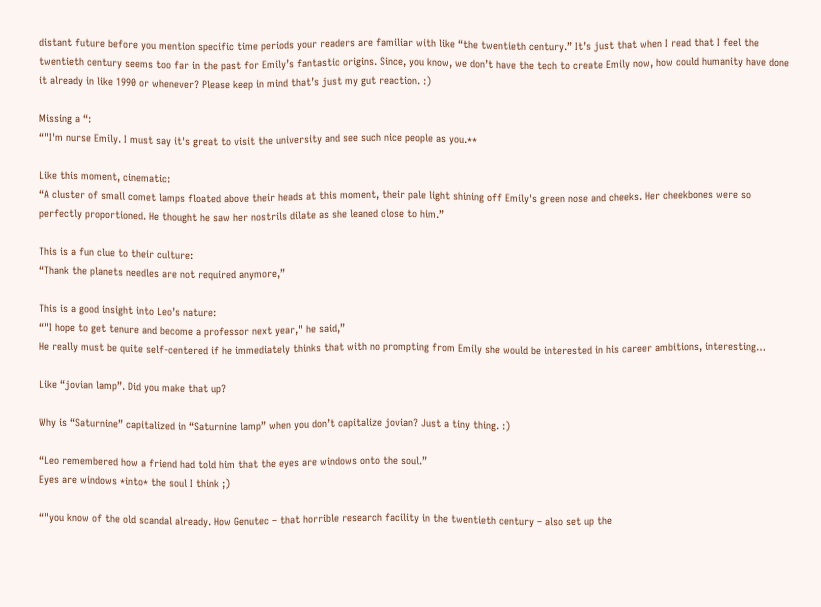distant future before you mention specific time periods your readers are familiar with like “the twentieth century.” It’s just that when I read that I feel the twentieth century seems too far in the past for Emily’s fantastic origins. Since, you know, we don’t have the tech to create Emily now, how could humanity have done it already in like 1990 or whenever? Please keep in mind that’s just my gut reaction. :)

Missing a “:
“"I'm nurse Emily. I must say it's great to visit the university and see such nice people as you.**

Like this moment, cinematic:
“A cluster of small comet lamps floated above their heads at this moment, their pale light shining off Emily's green nose and cheeks. Her cheekbones were so perfectly proportioned. He thought he saw her nostrils dilate as she leaned close to him.”

This is a fun clue to their culture:
“Thank the planets needles are not required anymore,”

This is a good insight into Leo’s nature:
“"I hope to get tenure and become a professor next year," he said,”
He really must be quite self-centered if he immediately thinks that with no prompting from Emily she would be interested in his career ambitions, interesting…

Like “jovian lamp”. Did you make that up?

Why is “Saturnine” capitalized in “Saturnine lamp” when you don’t capitalize jovian? Just a tiny thing. :)

“Leo remembered how a friend had told him that the eyes are windows onto the soul.”
Eyes are windows *into* the soul I think ;)

“"you know of the old scandal already. How Genutec – that horrible research facility in the twentieth century – also set up the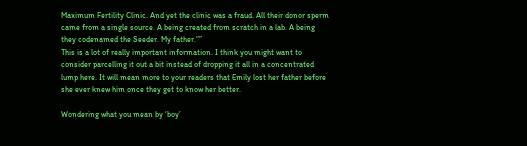Maximum Fertility Clinic. And yet the clinic was a fraud. All their donor sperm came from a single source. A being created from scratch in a lab. A being they codenamed the Seeder. My father.””
This is a lot of really important information. I think you might want to consider parcelling it out a bit instead of dropping it all in a concentrated lump here. It will mean more to your readers that Emily lost her father before she ever knew him once they get to know her better.

Wondering what you mean by ‘boy’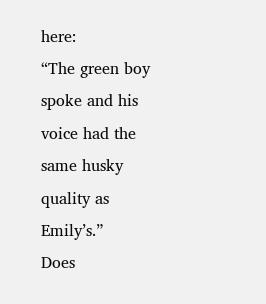here:
“The green boy spoke and his voice had the same husky quality as Emily’s.”
Does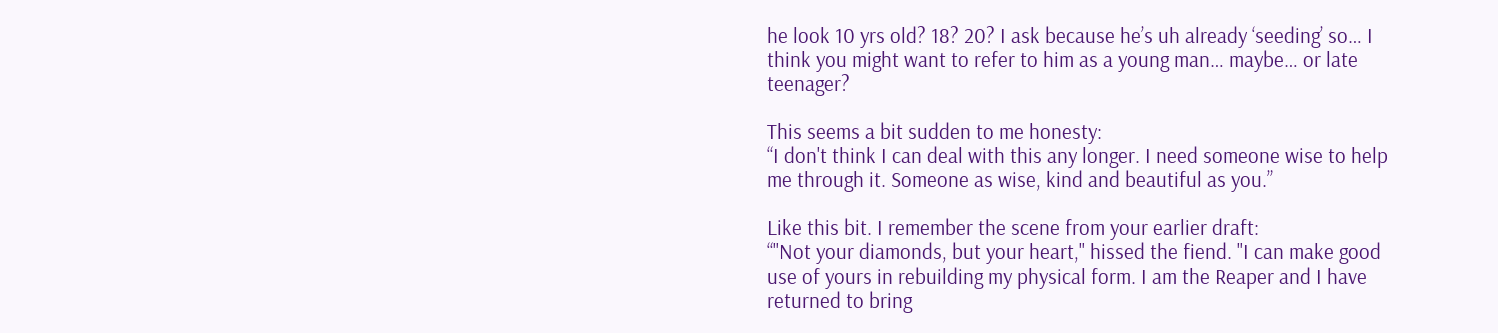he look 10 yrs old? 18? 20? I ask because he’s uh already ‘seeding’ so… I think you might want to refer to him as a young man… maybe… or late teenager?

This seems a bit sudden to me honesty:
“I don't think I can deal with this any longer. I need someone wise to help me through it. Someone as wise, kind and beautiful as you.”

Like this bit. I remember the scene from your earlier draft:
“"Not your diamonds, but your heart," hissed the fiend. "I can make good use of yours in rebuilding my physical form. I am the Reaper and I have returned to bring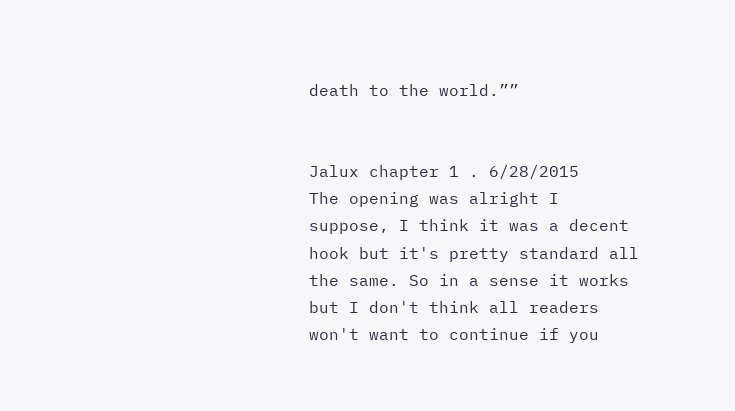death to the world.””


Jalux chapter 1 . 6/28/2015
The opening was alright I suppose, I think it was a decent hook but it's pretty standard all the same. So in a sense it works but I don't think all readers won't want to continue if you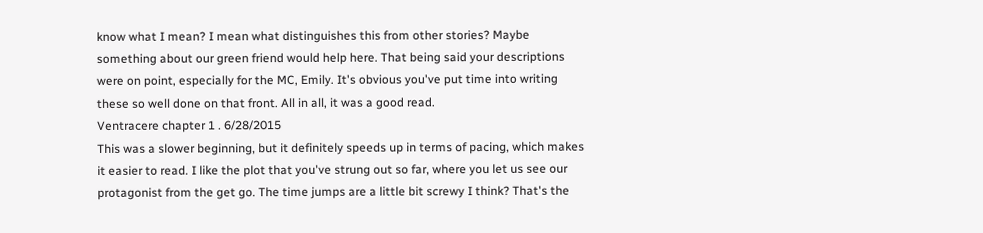know what I mean? I mean what distinguishes this from other stories? Maybe something about our green friend would help here. That being said your descriptions were on point, especially for the MC, Emily. It's obvious you've put time into writing these so well done on that front. All in all, it was a good read.
Ventracere chapter 1 . 6/28/2015
This was a slower beginning, but it definitely speeds up in terms of pacing, which makes it easier to read. I like the plot that you've strung out so far, where you let us see our protagonist from the get go. The time jumps are a little bit screwy I think? That's the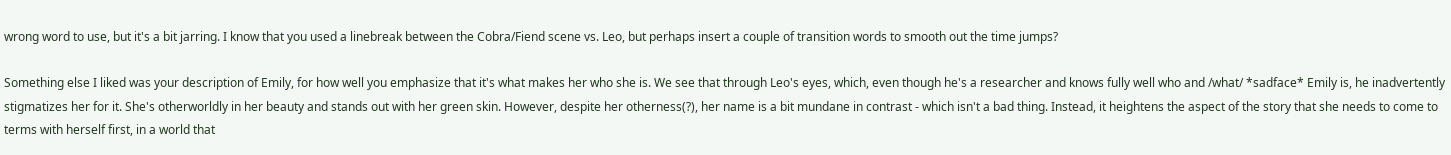wrong word to use, but it's a bit jarring. I know that you used a linebreak between the Cobra/Fiend scene vs. Leo, but perhaps insert a couple of transition words to smooth out the time jumps?

Something else I liked was your description of Emily, for how well you emphasize that it's what makes her who she is. We see that through Leo's eyes, which, even though he's a researcher and knows fully well who and /what/ *sadface* Emily is, he inadvertently stigmatizes her for it. She's otherworldly in her beauty and stands out with her green skin. However, despite her otherness(?), her name is a bit mundane in contrast - which isn't a bad thing. Instead, it heightens the aspect of the story that she needs to come to terms with herself first, in a world that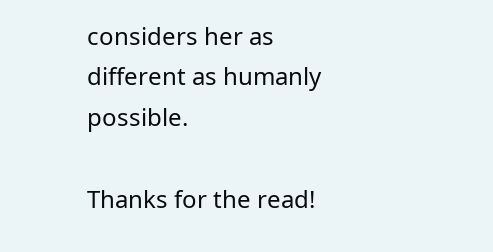considers her as different as humanly possible.

Thanks for the read!